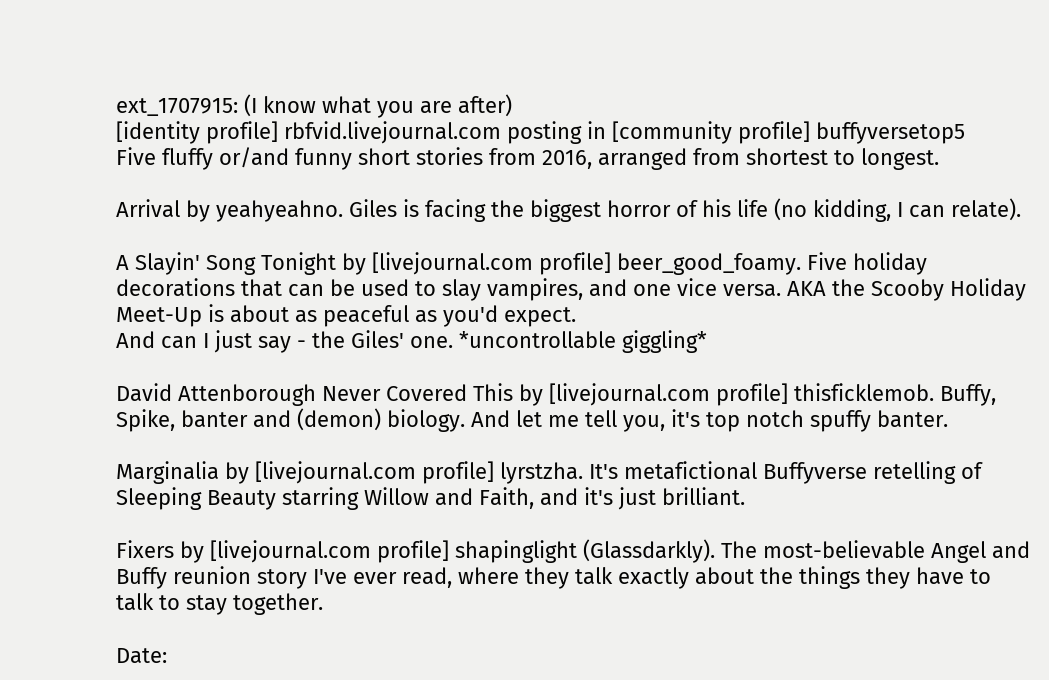ext_1707915: (I know what you are after)
[identity profile] rbfvid.livejournal.com posting in [community profile] buffyversetop5
Five fluffy or/and funny short stories from 2016, arranged from shortest to longest.

Arrival by yeahyeahno. Giles is facing the biggest horror of his life (no kidding, I can relate).

A Slayin' Song Tonight by [livejournal.com profile] beer_good_foamy. Five holiday decorations that can be used to slay vampires, and one vice versa. AKA the Scooby Holiday Meet-Up is about as peaceful as you'd expect.
And can I just say - the Giles' one. *uncontrollable giggling*

David Attenborough Never Covered This by [livejournal.com profile] thisficklemob. Buffy, Spike, banter and (demon) biology. And let me tell you, it's top notch spuffy banter.

Marginalia by [livejournal.com profile] lyrstzha. It's metafictional Buffyverse retelling of Sleeping Beauty starring Willow and Faith, and it's just brilliant.

Fixers by [livejournal.com profile] shapinglight (Glassdarkly). The most-believable Angel and Buffy reunion story I've ever read, where they talk exactly about the things they have to talk to stay together.

Date: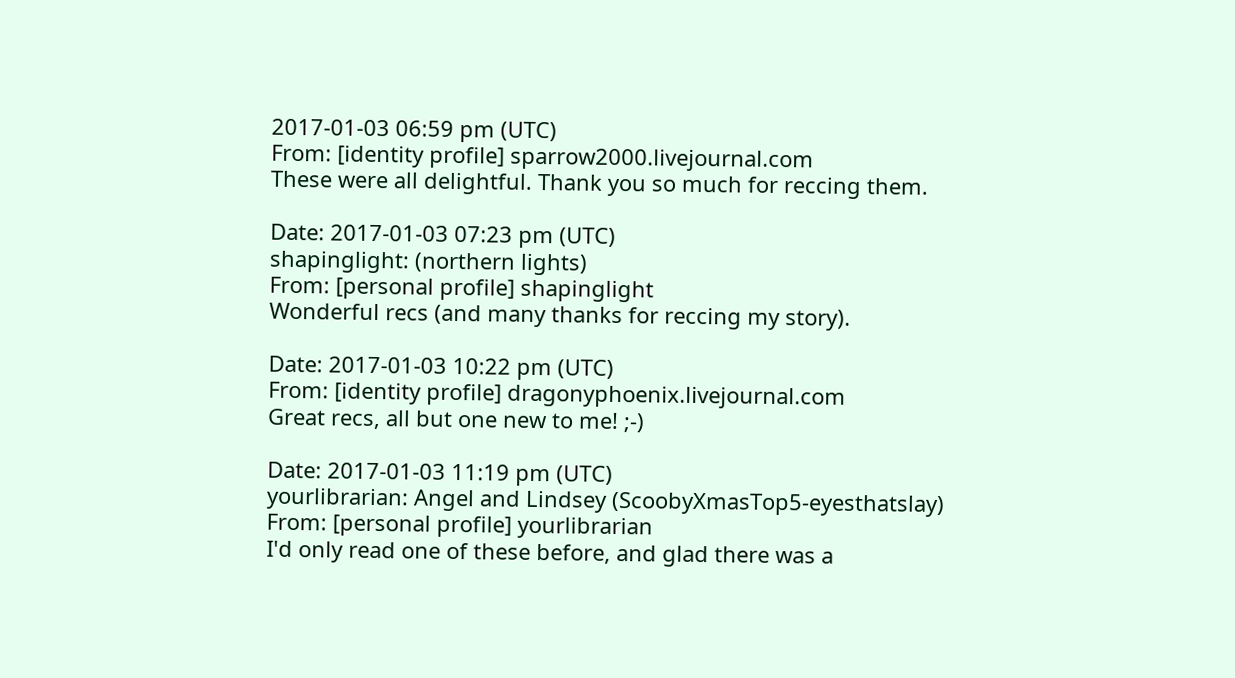2017-01-03 06:59 pm (UTC)
From: [identity profile] sparrow2000.livejournal.com
These were all delightful. Thank you so much for reccing them.

Date: 2017-01-03 07:23 pm (UTC)
shapinglight: (northern lights)
From: [personal profile] shapinglight
Wonderful recs (and many thanks for reccing my story).

Date: 2017-01-03 10:22 pm (UTC)
From: [identity profile] dragonyphoenix.livejournal.com
Great recs, all but one new to me! ;-)

Date: 2017-01-03 11:19 pm (UTC)
yourlibrarian: Angel and Lindsey (ScoobyXmasTop5-eyesthatslay)
From: [personal profile] yourlibrarian
I'd only read one of these before, and glad there was a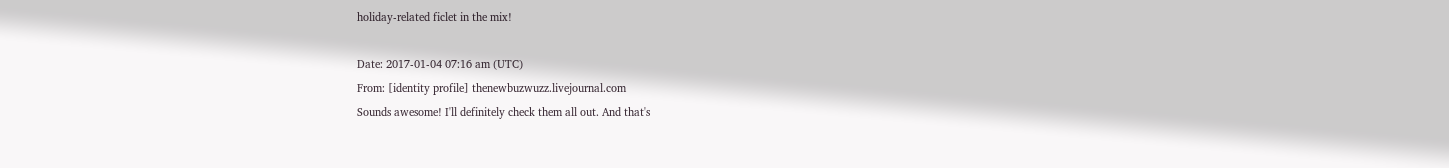holiday-related ficlet in the mix!

Date: 2017-01-04 07:16 am (UTC)
From: [identity profile] thenewbuzwuzz.livejournal.com
Sounds awesome! I'll definitely check them all out. And that's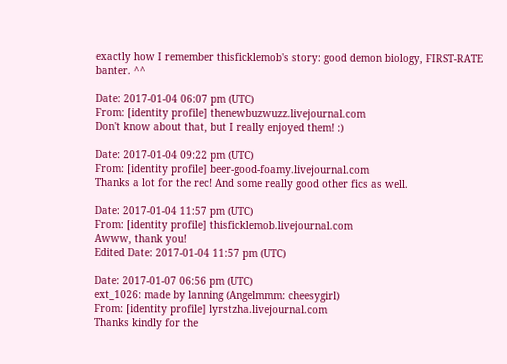exactly how I remember thisficklemob's story: good demon biology, FIRST-RATE banter. ^^

Date: 2017-01-04 06:07 pm (UTC)
From: [identity profile] thenewbuzwuzz.livejournal.com
Don't know about that, but I really enjoyed them! :)

Date: 2017-01-04 09:22 pm (UTC)
From: [identity profile] beer-good-foamy.livejournal.com
Thanks a lot for the rec! And some really good other fics as well.

Date: 2017-01-04 11:57 pm (UTC)
From: [identity profile] thisficklemob.livejournal.com
Awww, thank you!
Edited Date: 2017-01-04 11:57 pm (UTC)

Date: 2017-01-07 06:56 pm (UTC)
ext_1026: made by lanning (Angelmmm: cheesygirl)
From: [identity profile] lyrstzha.livejournal.com
Thanks kindly for the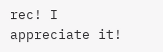rec! I appreciate it!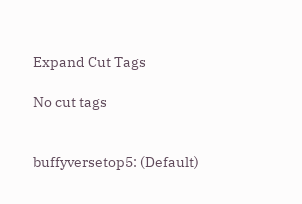Expand Cut Tags

No cut tags


buffyversetop5: (Default)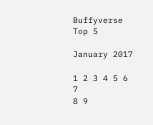Buffyverse Top 5

January 2017

1 2 3 4 5 6 7
8 9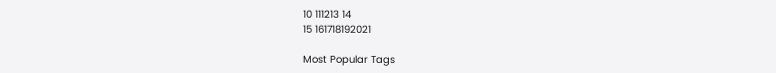10 111213 14
15 161718192021

Most Popular Tags